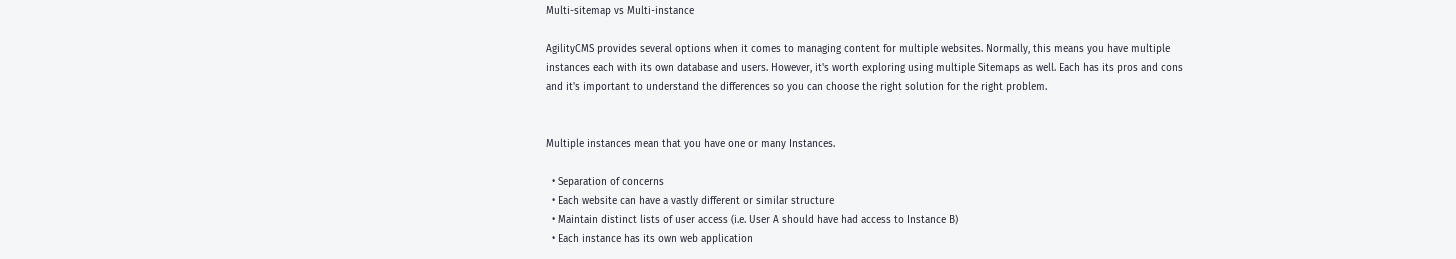Multi-sitemap vs Multi-instance

AgilityCMS provides several options when it comes to managing content for multiple websites. Normally, this means you have multiple instances each with its own database and users. However, it's worth exploring using multiple Sitemaps as well. Each has its pros and cons and it's important to understand the differences so you can choose the right solution for the right problem.


Multiple instances mean that you have one or many Instances.

  • Separation of concerns
  • Each website can have a vastly different or similar structure
  • Maintain distinct lists of user access (i.e. User A should have had access to Instance B)
  • Each instance has its own web application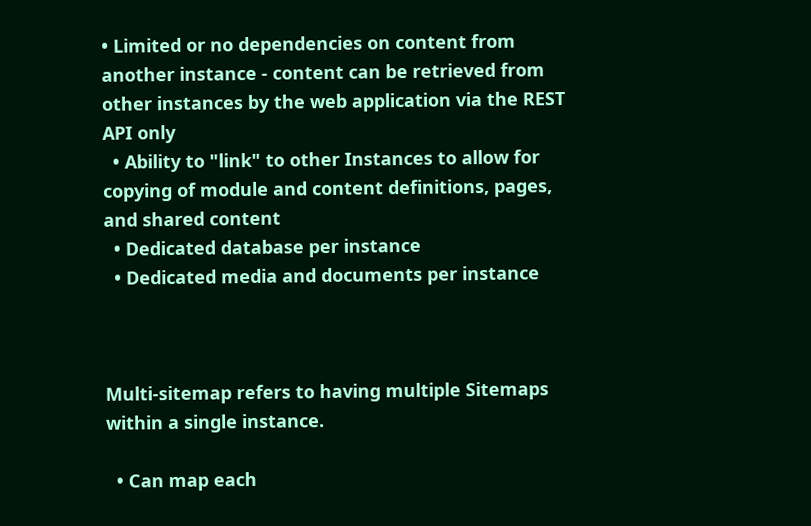• Limited or no dependencies on content from another instance - content can be retrieved from other instances by the web application via the REST API only
  • Ability to "link" to other Instances to allow for copying of module and content definitions, pages, and shared content
  • Dedicated database per instance
  • Dedicated media and documents per instance



Multi-sitemap refers to having multiple Sitemaps within a single instance.

  • Can map each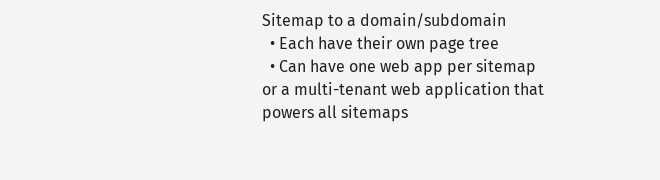Sitemap to a domain/subdomain
  • Each have their own page tree
  • Can have one web app per sitemap or a multi-tenant web application that powers all sitemaps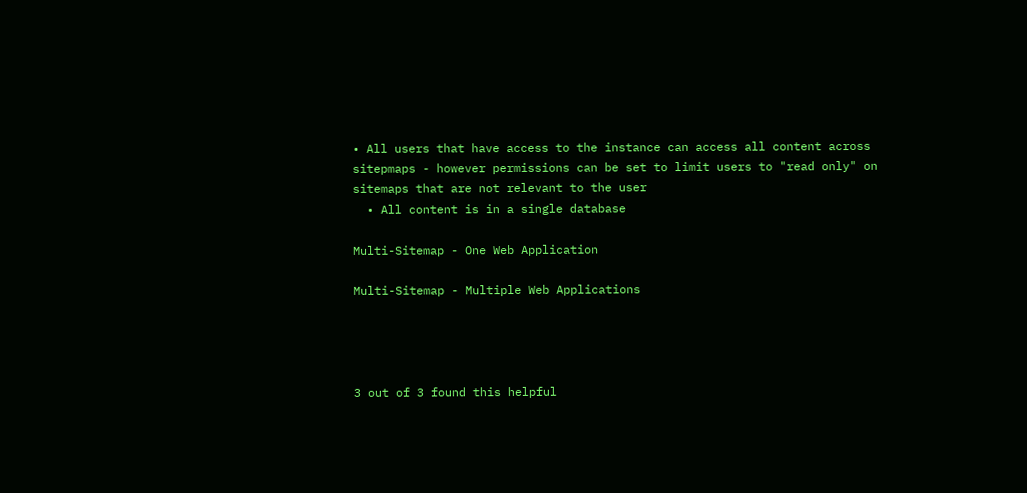• All users that have access to the instance can access all content across sitepmaps - however permissions can be set to limit users to "read only" on sitemaps that are not relevant to the user
  • All content is in a single database

Multi-Sitemap - One Web Application

Multi-Sitemap - Multiple Web Applications




3 out of 3 found this helpful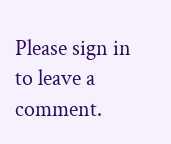Please sign in to leave a comment.